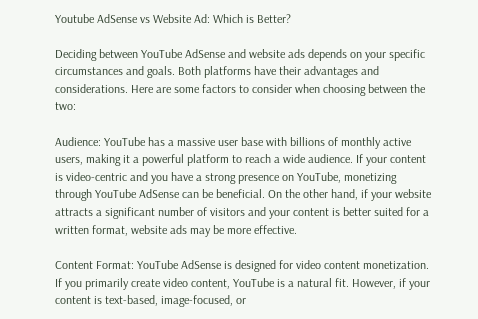Youtube AdSense vs Website Ad: Which is Better?

Deciding between YouTube AdSense and website ads depends on your specific circumstances and goals. Both platforms have their advantages and considerations. Here are some factors to consider when choosing between the two:

Audience: YouTube has a massive user base with billions of monthly active users, making it a powerful platform to reach a wide audience. If your content is video-centric and you have a strong presence on YouTube, monetizing through YouTube AdSense can be beneficial. On the other hand, if your website attracts a significant number of visitors and your content is better suited for a written format, website ads may be more effective.

Content Format: YouTube AdSense is designed for video content monetization. If you primarily create video content, YouTube is a natural fit. However, if your content is text-based, image-focused, or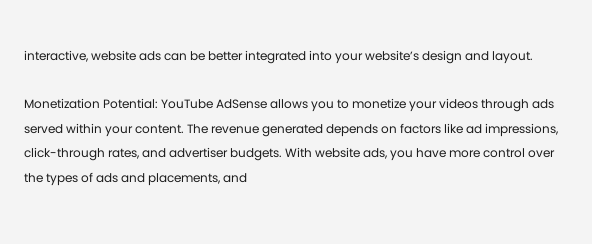interactive, website ads can be better integrated into your website’s design and layout.

Monetization Potential: YouTube AdSense allows you to monetize your videos through ads served within your content. The revenue generated depends on factors like ad impressions, click-through rates, and advertiser budgets. With website ads, you have more control over the types of ads and placements, and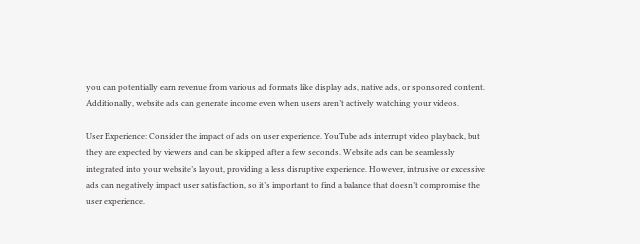you can potentially earn revenue from various ad formats like display ads, native ads, or sponsored content. Additionally, website ads can generate income even when users aren’t actively watching your videos.

User Experience: Consider the impact of ads on user experience. YouTube ads interrupt video playback, but they are expected by viewers and can be skipped after a few seconds. Website ads can be seamlessly integrated into your website’s layout, providing a less disruptive experience. However, intrusive or excessive ads can negatively impact user satisfaction, so it’s important to find a balance that doesn’t compromise the user experience.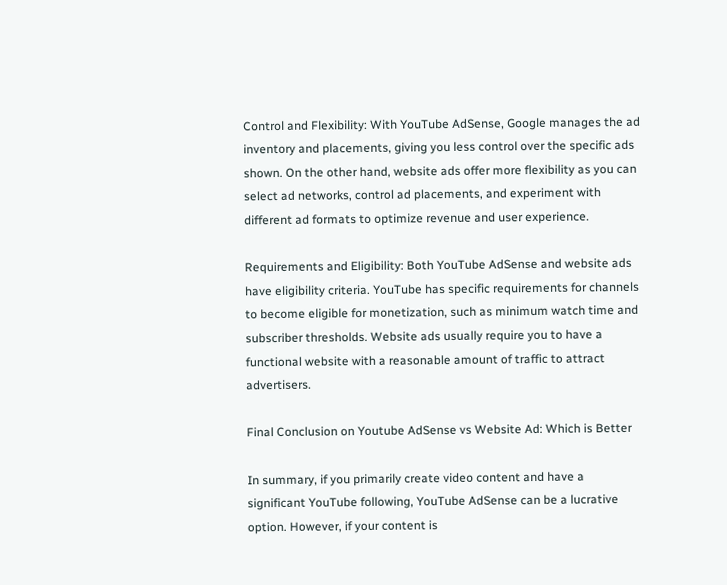Control and Flexibility: With YouTube AdSense, Google manages the ad inventory and placements, giving you less control over the specific ads shown. On the other hand, website ads offer more flexibility as you can select ad networks, control ad placements, and experiment with different ad formats to optimize revenue and user experience.

Requirements and Eligibility: Both YouTube AdSense and website ads have eligibility criteria. YouTube has specific requirements for channels to become eligible for monetization, such as minimum watch time and subscriber thresholds. Website ads usually require you to have a functional website with a reasonable amount of traffic to attract advertisers.

Final Conclusion on Youtube AdSense vs Website Ad: Which is Better

In summary, if you primarily create video content and have a significant YouTube following, YouTube AdSense can be a lucrative option. However, if your content is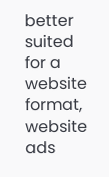better suited for a website format, website ads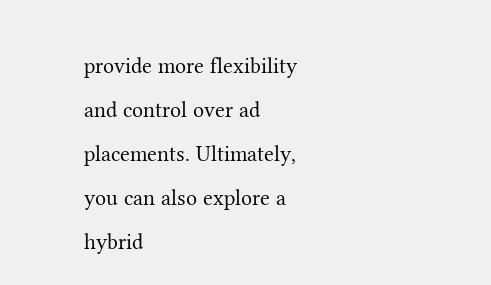provide more flexibility and control over ad placements. Ultimately, you can also explore a hybrid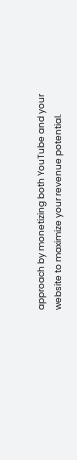approach by monetizing both YouTube and your website to maximize your revenue potential.